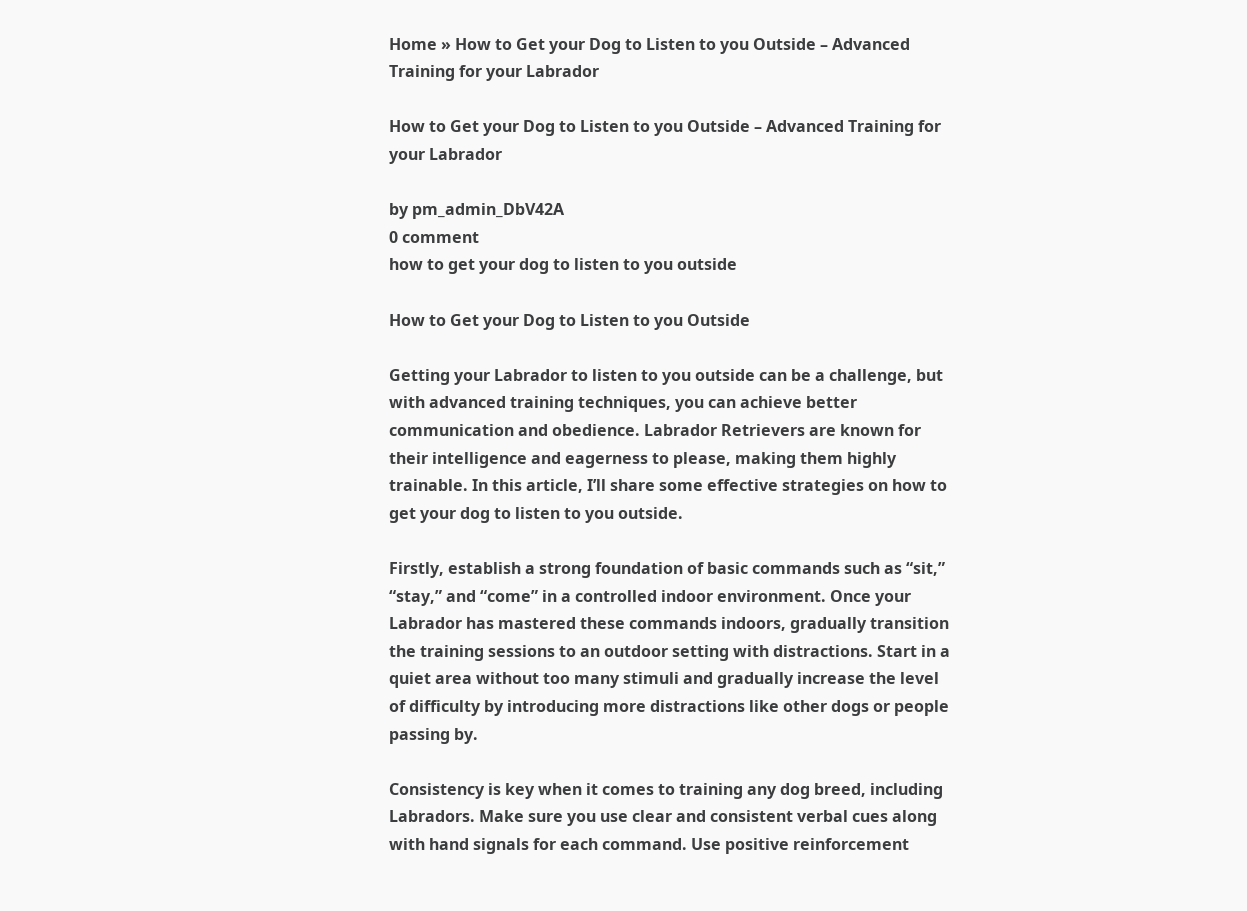Home » How to Get your Dog to Listen to you Outside – Advanced Training for your Labrador

How to Get your Dog to Listen to you Outside – Advanced Training for your Labrador

by pm_admin_DbV42A
0 comment
how to get your dog to listen to you outside

How to Get your Dog to Listen to you Outside

Getting your Labrador to listen to you outside can be a challenge, but with advanced training techniques, you can achieve better communication and obedience. Labrador Retrievers are known for their intelligence and eagerness to please, making them highly trainable. In this article, I’ll share some effective strategies on how to get your dog to listen to you outside.

Firstly, establish a strong foundation of basic commands such as “sit,” “stay,” and “come” in a controlled indoor environment. Once your Labrador has mastered these commands indoors, gradually transition the training sessions to an outdoor setting with distractions. Start in a quiet area without too many stimuli and gradually increase the level of difficulty by introducing more distractions like other dogs or people passing by.

Consistency is key when it comes to training any dog breed, including Labradors. Make sure you use clear and consistent verbal cues along with hand signals for each command. Use positive reinforcement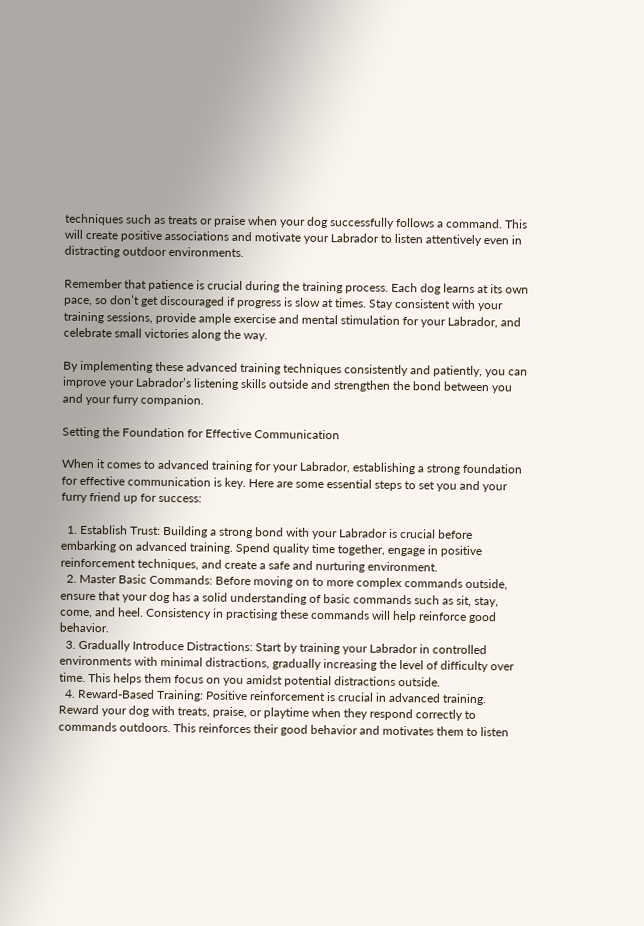techniques such as treats or praise when your dog successfully follows a command. This will create positive associations and motivate your Labrador to listen attentively even in distracting outdoor environments.

Remember that patience is crucial during the training process. Each dog learns at its own pace, so don’t get discouraged if progress is slow at times. Stay consistent with your training sessions, provide ample exercise and mental stimulation for your Labrador, and celebrate small victories along the way.

By implementing these advanced training techniques consistently and patiently, you can improve your Labrador’s listening skills outside and strengthen the bond between you and your furry companion.

Setting the Foundation for Effective Communication

When it comes to advanced training for your Labrador, establishing a strong foundation for effective communication is key. Here are some essential steps to set you and your furry friend up for success:

  1. Establish Trust: Building a strong bond with your Labrador is crucial before embarking on advanced training. Spend quality time together, engage in positive reinforcement techniques, and create a safe and nurturing environment.
  2. Master Basic Commands: Before moving on to more complex commands outside, ensure that your dog has a solid understanding of basic commands such as sit, stay, come, and heel. Consistency in practising these commands will help reinforce good behavior.
  3. Gradually Introduce Distractions: Start by training your Labrador in controlled environments with minimal distractions, gradually increasing the level of difficulty over time. This helps them focus on you amidst potential distractions outside.
  4. Reward-Based Training: Positive reinforcement is crucial in advanced training. Reward your dog with treats, praise, or playtime when they respond correctly to commands outdoors. This reinforces their good behavior and motivates them to listen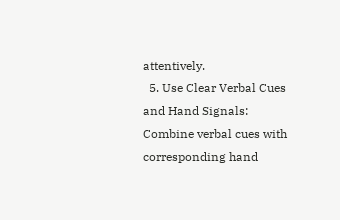attentively.
  5. Use Clear Verbal Cues and Hand Signals: Combine verbal cues with corresponding hand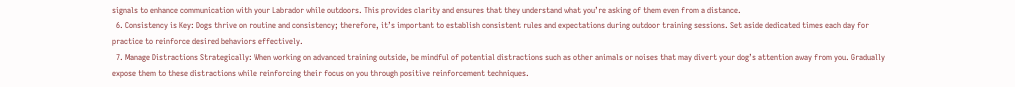signals to enhance communication with your Labrador while outdoors. This provides clarity and ensures that they understand what you’re asking of them even from a distance.
  6. Consistency is Key: Dogs thrive on routine and consistency; therefore, it’s important to establish consistent rules and expectations during outdoor training sessions. Set aside dedicated times each day for practice to reinforce desired behaviors effectively.
  7. Manage Distractions Strategically: When working on advanced training outside, be mindful of potential distractions such as other animals or noises that may divert your dog’s attention away from you. Gradually expose them to these distractions while reinforcing their focus on you through positive reinforcement techniques.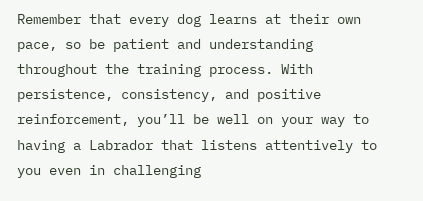Remember that every dog learns at their own pace, so be patient and understanding throughout the training process. With persistence, consistency, and positive reinforcement, you’ll be well on your way to having a Labrador that listens attentively to you even in challenging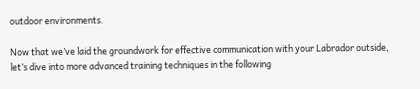outdoor environments.

Now that we’ve laid the groundwork for effective communication with your Labrador outside, let’s dive into more advanced training techniques in the following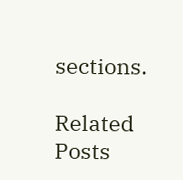sections.

Related Posts